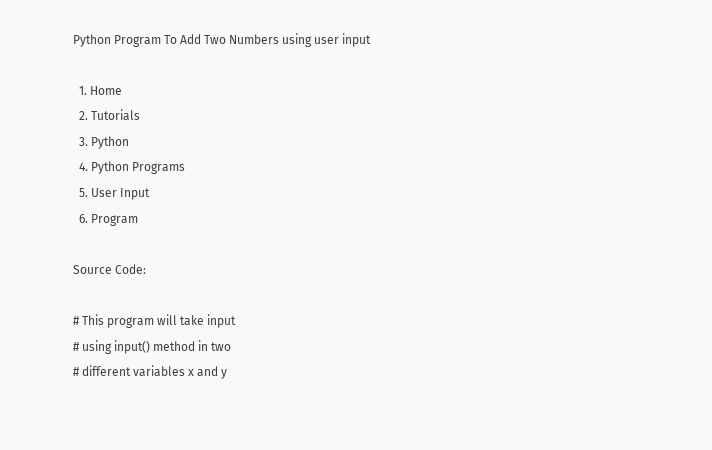Python Program To Add Two Numbers using user input

  1. Home
  2. Tutorials
  3. Python
  4. Python Programs
  5. User Input
  6. Program

Source Code:

# This program will take input
# using input() method in two
# different variables x and y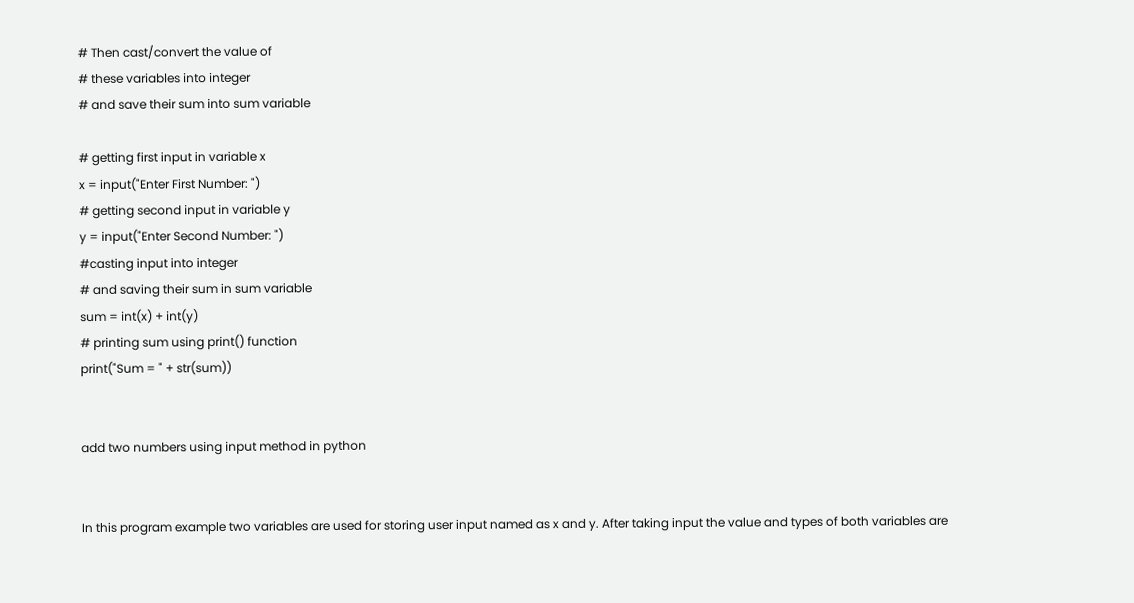# Then cast/convert the value of
# these variables into integer
# and save their sum into sum variable

# getting first input in variable x
x = input("Enter First Number: ")
# getting second input in variable y
y = input("Enter Second Number: ")
#casting input into integer
# and saving their sum in sum variable
sum = int(x) + int(y)
# printing sum using print() function
print("Sum = " + str(sum))


add two numbers using input method in python


In this program example two variables are used for storing user input named as x and y. After taking input the value and types of both variables are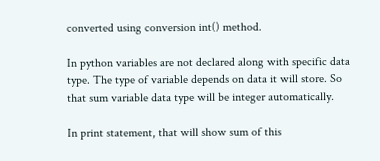converted using conversion int() method.

In python variables are not declared along with specific data type. The type of variable depends on data it will store. So that sum variable data type will be integer automatically.

In print statement, that will show sum of this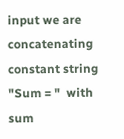input we are concatenating constant string   "Sum = "  with sum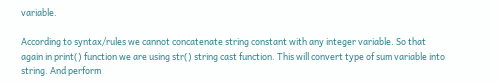variable.

According to syntax/rules we cannot concatenate string constant with any integer variable. So that again in print() function we are using str() string cast function. This will convert type of sum variable into string. And perform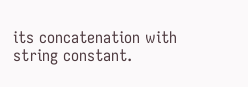its concatenation with string constant.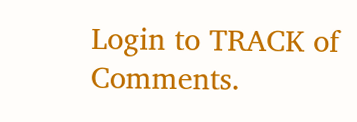Login to TRACK of Comments.